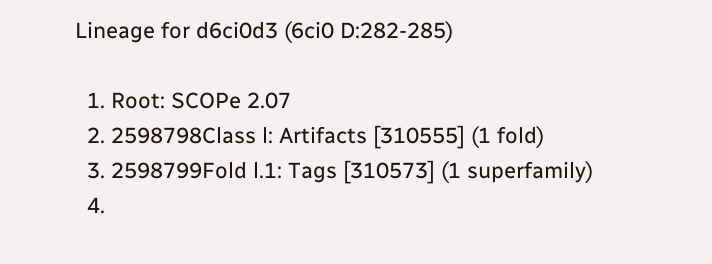Lineage for d6ci0d3 (6ci0 D:282-285)

  1. Root: SCOPe 2.07
  2. 2598798Class l: Artifacts [310555] (1 fold)
  3. 2598799Fold l.1: Tags [310573] (1 superfamily)
  4.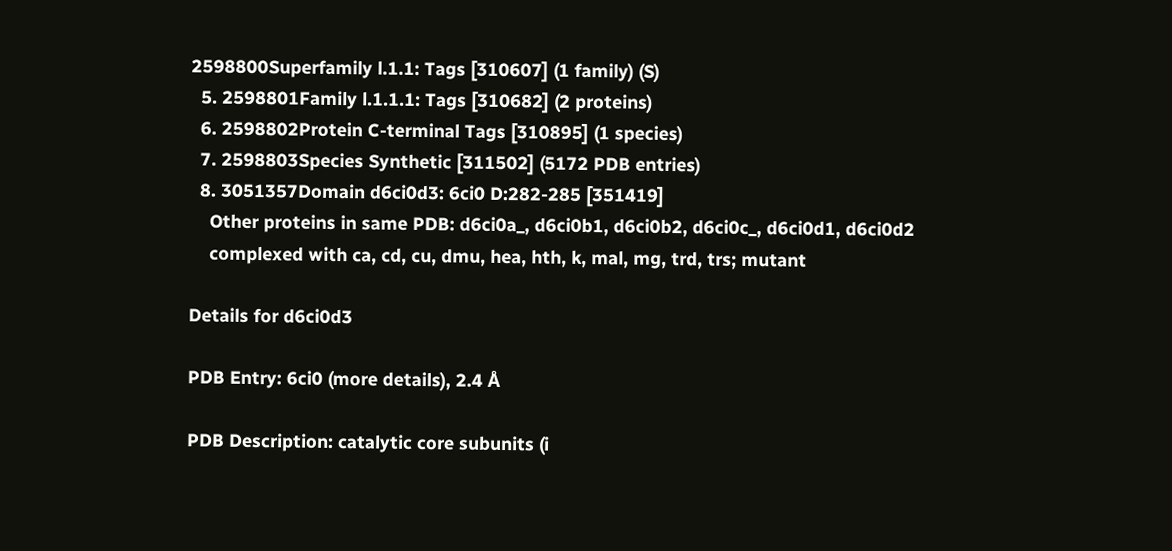2598800Superfamily l.1.1: Tags [310607] (1 family) (S)
  5. 2598801Family l.1.1.1: Tags [310682] (2 proteins)
  6. 2598802Protein C-terminal Tags [310895] (1 species)
  7. 2598803Species Synthetic [311502] (5172 PDB entries)
  8. 3051357Domain d6ci0d3: 6ci0 D:282-285 [351419]
    Other proteins in same PDB: d6ci0a_, d6ci0b1, d6ci0b2, d6ci0c_, d6ci0d1, d6ci0d2
    complexed with ca, cd, cu, dmu, hea, hth, k, mal, mg, trd, trs; mutant

Details for d6ci0d3

PDB Entry: 6ci0 (more details), 2.4 Å

PDB Description: catalytic core subunits (i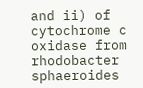and ii) of cytochrome c oxidase from rhodobacter sphaeroides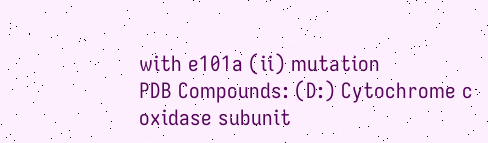with e101a (ii) mutation
PDB Compounds: (D:) Cytochrome c oxidase subunit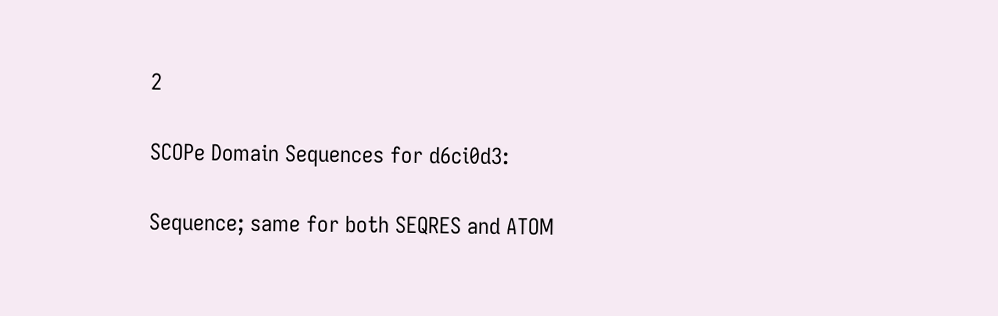2

SCOPe Domain Sequences for d6ci0d3:

Sequence; same for both SEQRES and ATOM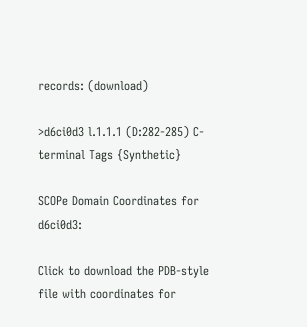records: (download)

>d6ci0d3 l.1.1.1 (D:282-285) C-terminal Tags {Synthetic}

SCOPe Domain Coordinates for d6ci0d3:

Click to download the PDB-style file with coordinates for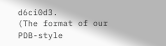d6ci0d3.
(The format of our PDB-style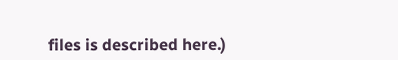files is described here.)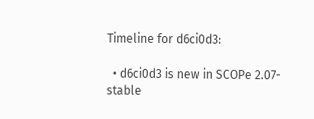Timeline for d6ci0d3:

  • d6ci0d3 is new in SCOPe 2.07-stable